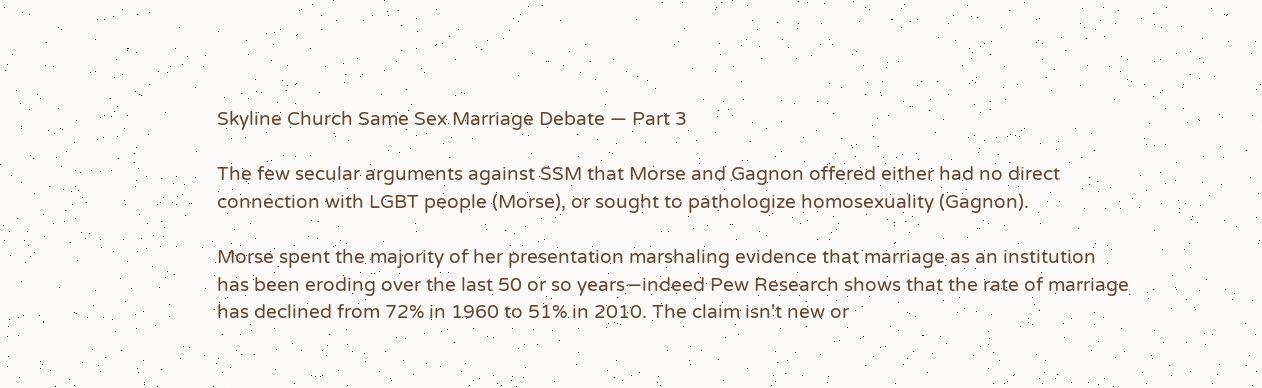Skyline Church Same Sex Marriage Debate — Part 3

The few secular arguments against SSM that Morse and Gagnon offered either had no direct connection with LGBT people (Morse), or sought to pathologize homosexuality (Gagnon).

Morse spent the majority of her presentation marshaling evidence that marriage as an institution has been eroding over the last 50 or so years—indeed Pew Research shows that the rate of marriage has declined from 72% in 1960 to 51% in 2010. The claim isn't new or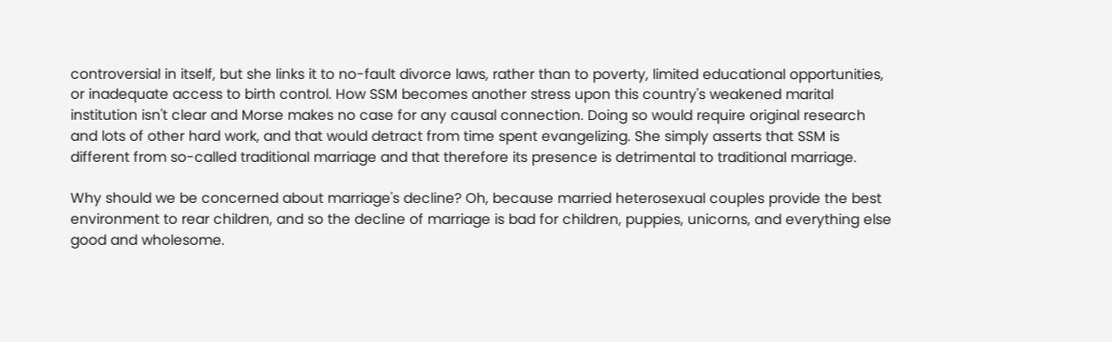controversial in itself, but she links it to no-fault divorce laws, rather than to poverty, limited educational opportunities, or inadequate access to birth control. How SSM becomes another stress upon this country's weakened marital institution isn't clear and Morse makes no case for any causal connection. Doing so would require original research and lots of other hard work, and that would detract from time spent evangelizing. She simply asserts that SSM is different from so-called traditional marriage and that therefore its presence is detrimental to traditional marriage.

Why should we be concerned about marriage's decline? Oh, because married heterosexual couples provide the best environment to rear children, and so the decline of marriage is bad for children, puppies, unicorns, and everything else good and wholesome.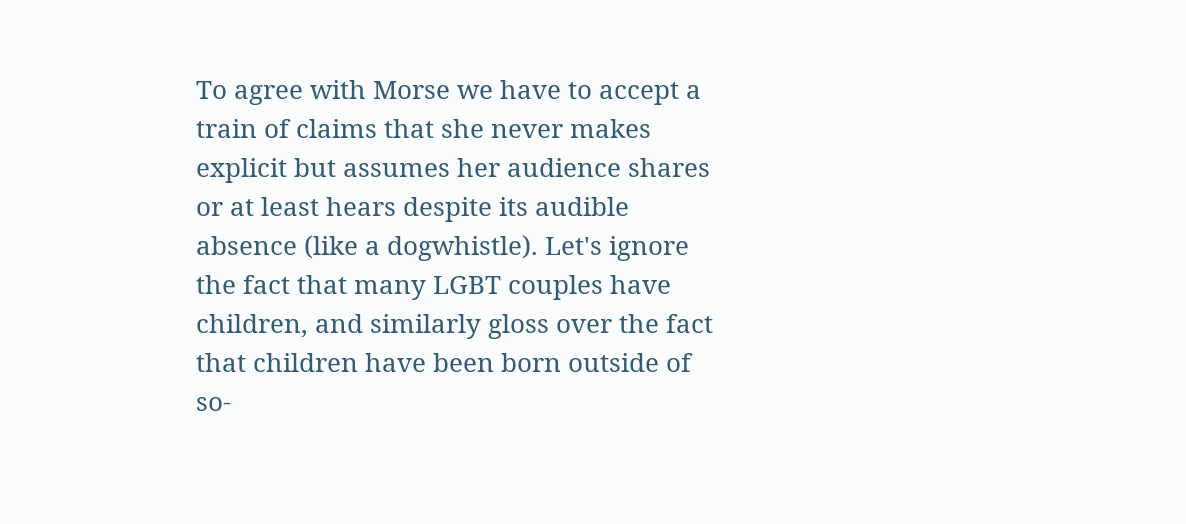To agree with Morse we have to accept a train of claims that she never makes explicit but assumes her audience shares or at least hears despite its audible absence (like a dogwhistle). Let's ignore the fact that many LGBT couples have children, and similarly gloss over the fact that children have been born outside of so-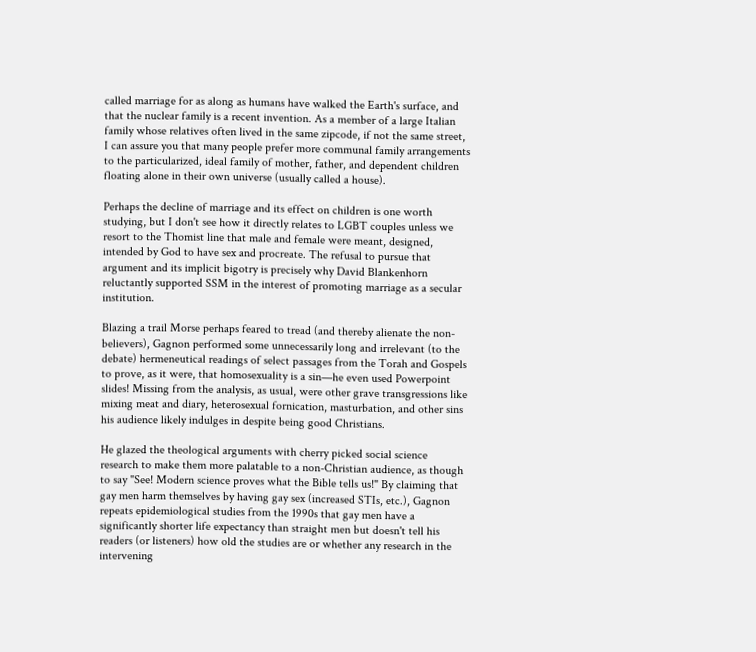called marriage for as along as humans have walked the Earth's surface, and that the nuclear family is a recent invention. As a member of a large Italian family whose relatives often lived in the same zipcode, if not the same street, I can assure you that many people prefer more communal family arrangements to the particularized, ideal family of mother, father, and dependent children floating alone in their own universe (usually called a house).

Perhaps the decline of marriage and its effect on children is one worth studying, but I don't see how it directly relates to LGBT couples unless we resort to the Thomist line that male and female were meant, designed, intended by God to have sex and procreate. The refusal to pursue that argument and its implicit bigotry is precisely why David Blankenhorn reluctantly supported SSM in the interest of promoting marriage as a secular institution.

Blazing a trail Morse perhaps feared to tread (and thereby alienate the non-believers), Gagnon performed some unnecessarily long and irrelevant (to the debate) hermeneutical readings of select passages from the Torah and Gospels to prove, as it were, that homosexuality is a sin—he even used Powerpoint slides! Missing from the analysis, as usual, were other grave transgressions like mixing meat and diary, heterosexual fornication, masturbation, and other sins his audience likely indulges in despite being good Christians.

He glazed the theological arguments with cherry picked social science research to make them more palatable to a non-Christian audience, as though to say "See! Modern science proves what the Bible tells us!" By claiming that gay men harm themselves by having gay sex (increased STIs, etc.), Gagnon repeats epidemiological studies from the 1990s that gay men have a significantly shorter life expectancy than straight men but doesn't tell his readers (or listeners) how old the studies are or whether any research in the intervening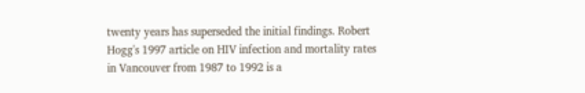twenty years has superseded the initial findings. Robert Hogg's 1997 article on HIV infection and mortality rates in Vancouver from 1987 to 1992 is a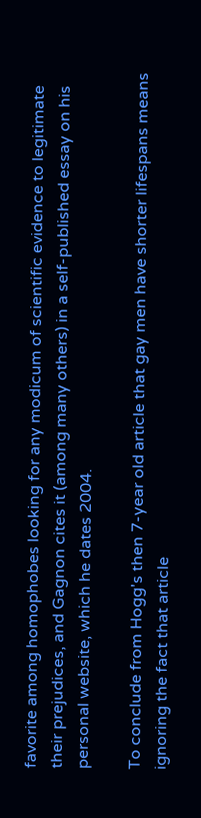favorite among homophobes looking for any modicum of scientific evidence to legitimate their prejudices, and Gagnon cites it (among many others) in a self-published essay on his personal website, which he dates 2004.

To conclude from Hogg's then 7-year old article that gay men have shorter lifespans means ignoring the fact that article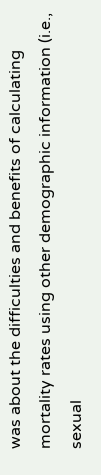was about the difficulties and benefits of calculating mortality rates using other demographic information (i.e., sexual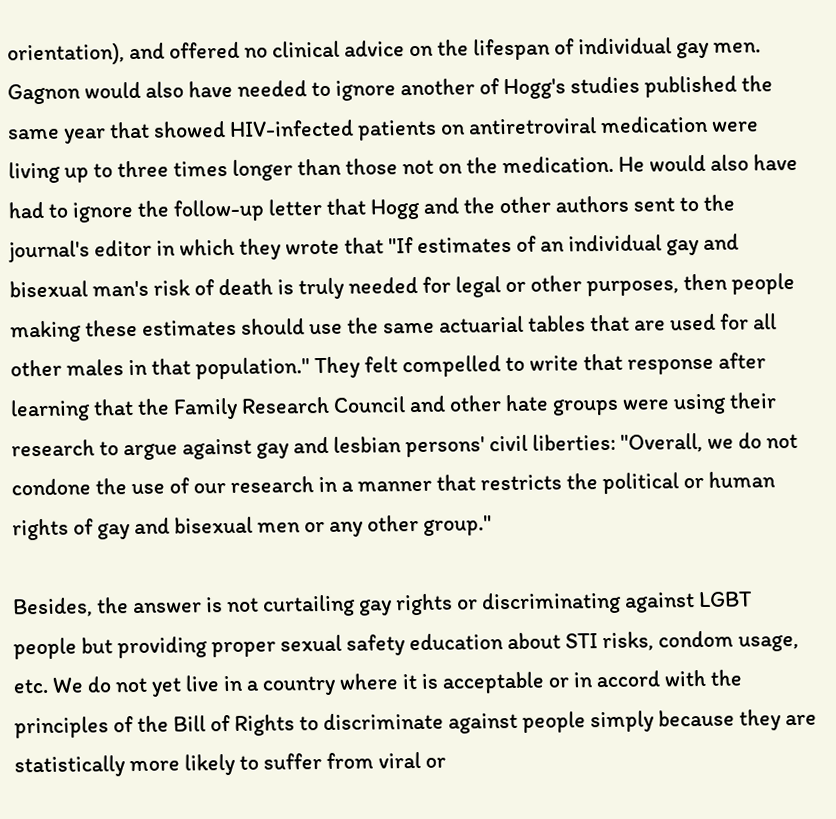orientation), and offered no clinical advice on the lifespan of individual gay men. Gagnon would also have needed to ignore another of Hogg's studies published the same year that showed HIV-infected patients on antiretroviral medication were living up to three times longer than those not on the medication. He would also have had to ignore the follow-up letter that Hogg and the other authors sent to the journal's editor in which they wrote that "If estimates of an individual gay and bisexual man's risk of death is truly needed for legal or other purposes, then people making these estimates should use the same actuarial tables that are used for all other males in that population." They felt compelled to write that response after learning that the Family Research Council and other hate groups were using their research to argue against gay and lesbian persons' civil liberties: "Overall, we do not condone the use of our research in a manner that restricts the political or human rights of gay and bisexual men or any other group."

Besides, the answer is not curtailing gay rights or discriminating against LGBT people but providing proper sexual safety education about STI risks, condom usage, etc. We do not yet live in a country where it is acceptable or in accord with the principles of the Bill of Rights to discriminate against people simply because they are statistically more likely to suffer from viral or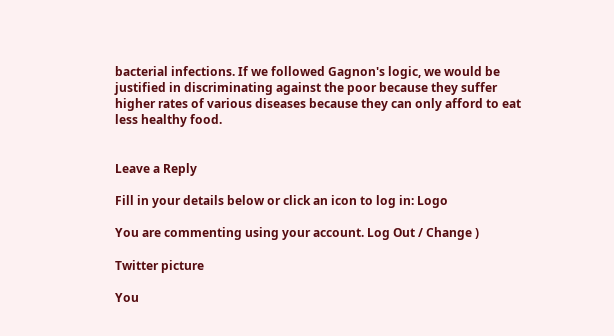bacterial infections. If we followed Gagnon's logic, we would be justified in discriminating against the poor because they suffer higher rates of various diseases because they can only afford to eat less healthy food.


Leave a Reply

Fill in your details below or click an icon to log in: Logo

You are commenting using your account. Log Out / Change )

Twitter picture

You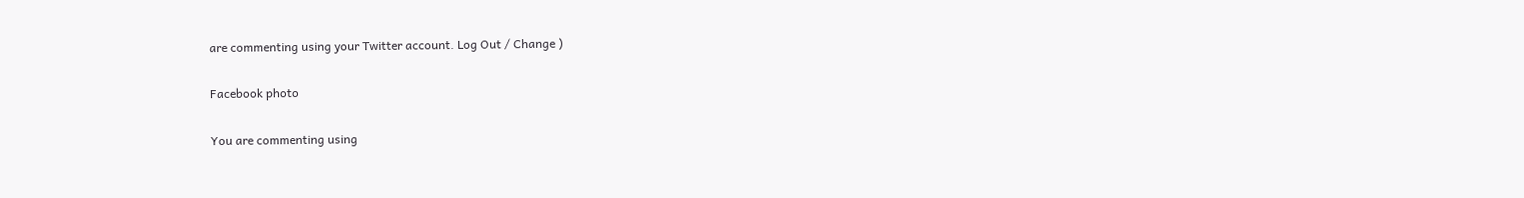are commenting using your Twitter account. Log Out / Change )

Facebook photo

You are commenting using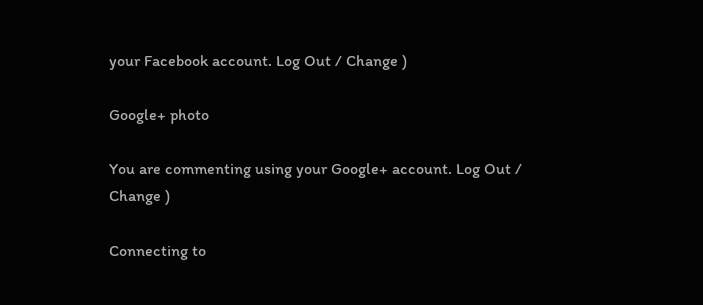your Facebook account. Log Out / Change )

Google+ photo

You are commenting using your Google+ account. Log Out / Change )

Connecting to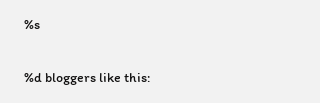%s

%d bloggers like this: